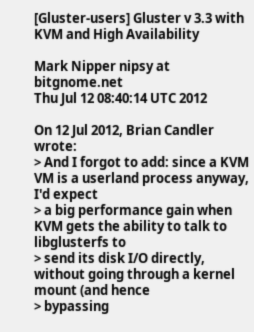[Gluster-users] Gluster v 3.3 with KVM and High Availability

Mark Nipper nipsy at bitgnome.net
Thu Jul 12 08:40:14 UTC 2012

On 12 Jul 2012, Brian Candler wrote:
> And I forgot to add: since a KVM VM is a userland process anyway, I'd expect
> a big performance gain when KVM gets the ability to talk to libglusterfs to
> send its disk I/O directly, without going through a kernel mount (and hence
> bypassing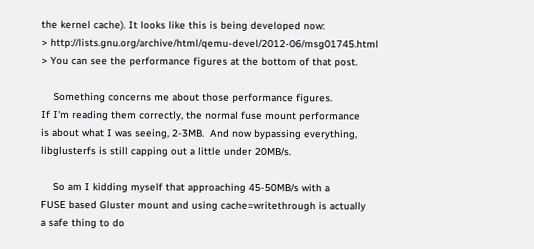the kernel cache). It looks like this is being developed now:
> http://lists.gnu.org/archive/html/qemu-devel/2012-06/msg01745.html
> You can see the performance figures at the bottom of that post.

    Something concerns me about those performance figures.
If I'm reading them correctly, the normal fuse mount performance
is about what I was seeing, 2-3MB.  And now bypassing everything,
libglusterfs is still capping out a little under 20MB/s.

    So am I kidding myself that approaching 45-50MB/s with a
FUSE based Gluster mount and using cache=writethrough is actually
a safe thing to do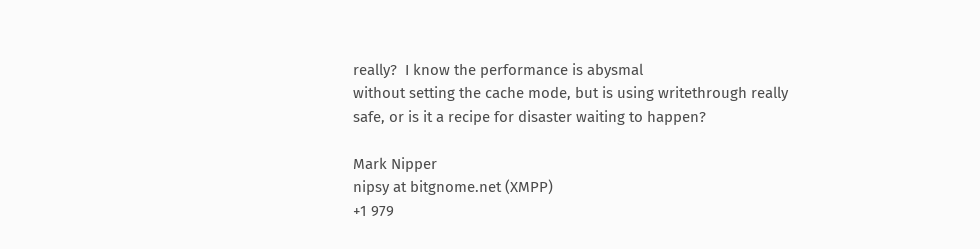really?  I know the performance is abysmal
without setting the cache mode, but is using writethrough really
safe, or is it a recipe for disaster waiting to happen?

Mark Nipper
nipsy at bitgnome.net (XMPP)
+1 979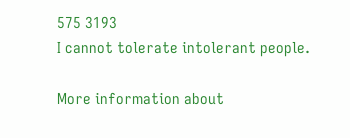575 3193
I cannot tolerate intolerant people.

More information about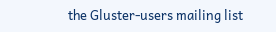the Gluster-users mailing list